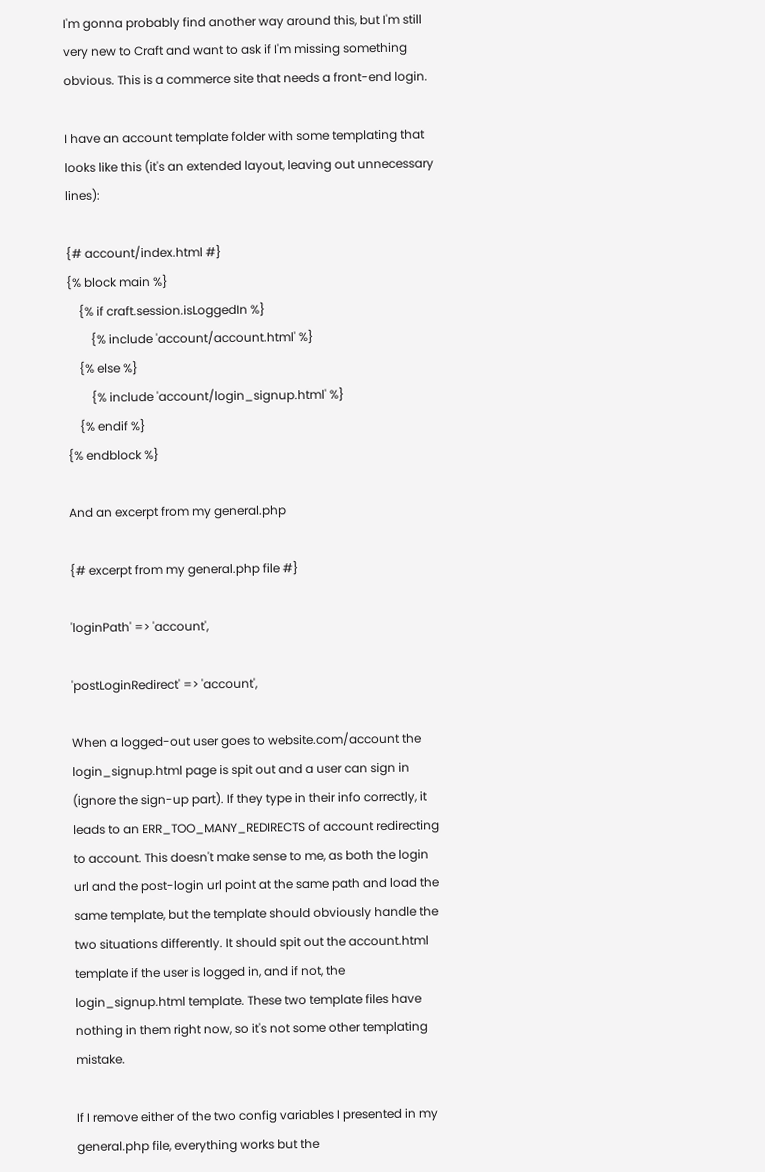I'm gonna probably find another way around this, but I'm still very new to Craft and want to ask if I'm missing something obvious. This is a commerce site that needs a front-end login.

I have an account template folder with some templating that looks like this (it's an extended layout, leaving out unnecessary lines):

{# account/index.html #}
{% block main %}
    {% if craft.session.isLoggedIn %}
        {% include 'account/account.html' %}
    {% else %}
        {% include 'account/login_signup.html' %}
    {% endif %}
{% endblock %}

And an excerpt from my general.php

{# excerpt from my general.php file #}

'loginPath' => 'account',

'postLoginRedirect' => 'account',

When a logged-out user goes to website.com/account the login_signup.html page is spit out and a user can sign in (ignore the sign-up part). If they type in their info correctly, it leads to an ERR_TOO_MANY_REDIRECTS of account redirecting to account. This doesn't make sense to me, as both the login url and the post-login url point at the same path and load the same template, but the template should obviously handle the two situations differently. It should spit out the account.html template if the user is logged in, and if not, the login_signup.html template. These two template files have nothing in them right now, so it's not some other templating mistake.

If I remove either of the two config variables I presented in my general.php file, everything works but the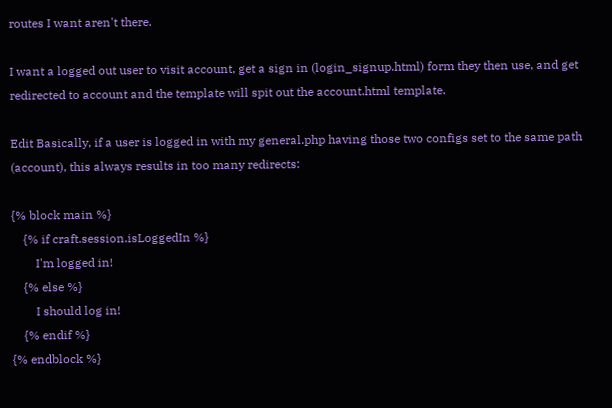routes I want aren't there.

I want a logged out user to visit account, get a sign in (login_signup.html) form they then use, and get redirected to account and the template will spit out the account.html template.

Edit Basically, if a user is logged in with my general.php having those two configs set to the same path (account), this always results in too many redirects:

{% block main %}
    {% if craft.session.isLoggedIn %}
        I'm logged in!
    {% else %}
        I should log in!
    {% endif %}
{% endblock %}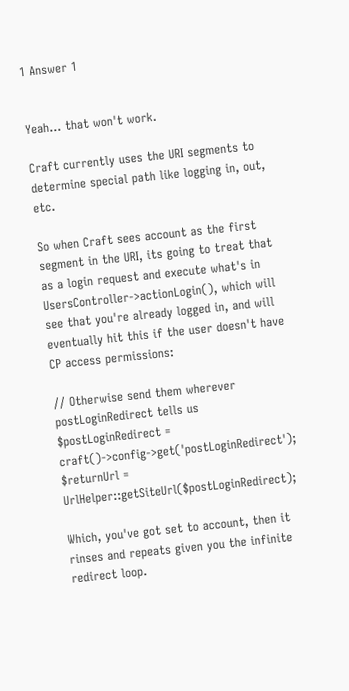1 Answer 1


Yeah... that won't work.

Craft currently uses the URI segments to determine special path like logging in, out, etc.

So when Craft sees account as the first segment in the URI, its going to treat that as a login request and execute what's in UsersController->actionLogin(), which will see that you're already logged in, and will eventually hit this if the user doesn't have CP access permissions:

// Otherwise send them wherever postLoginRedirect tells us
$postLoginRedirect = craft()->config->get('postLoginRedirect');
$returnUrl = UrlHelper::getSiteUrl($postLoginRedirect);

Which, you've got set to account, then it rinses and repeats given you the infinite redirect loop.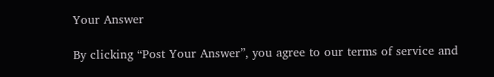Your Answer

By clicking “Post Your Answer”, you agree to our terms of service and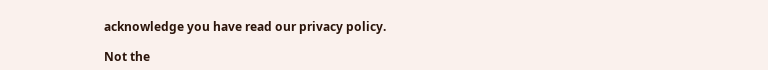acknowledge you have read our privacy policy.

Not the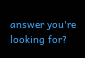answer you're looking for?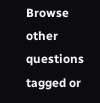Browse other questions tagged or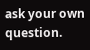ask your own question.